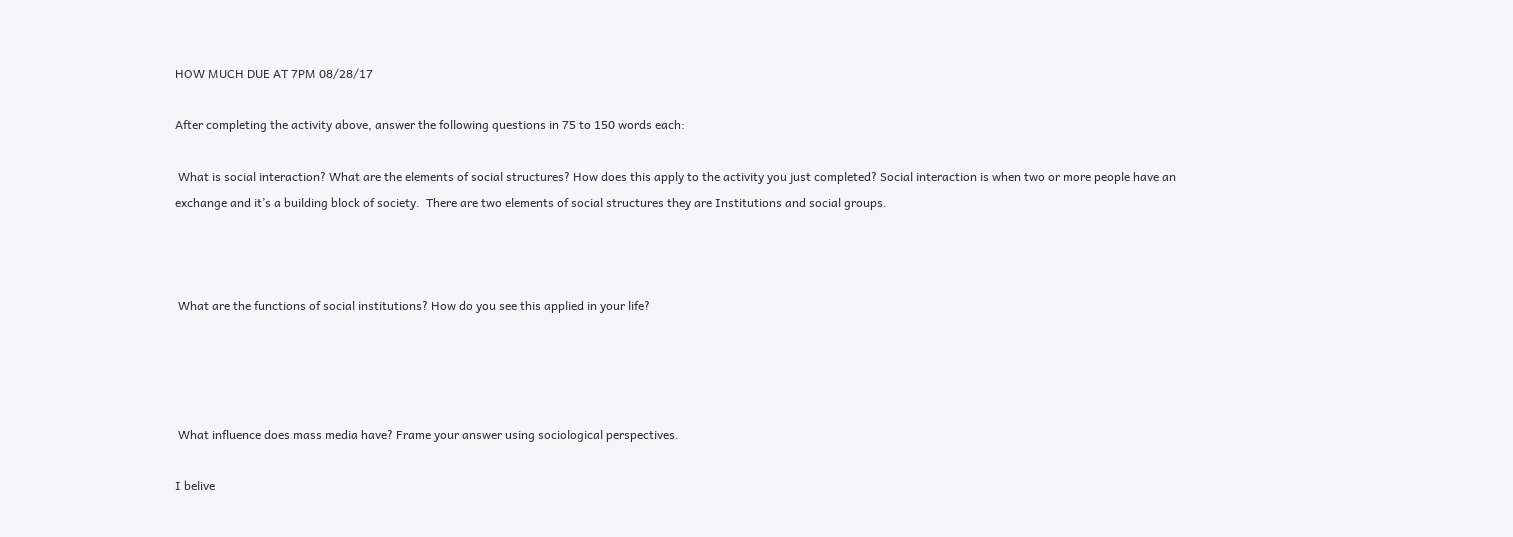HOW MUCH DUE AT 7PM 08/28/17

After completing the activity above, answer the following questions in 75 to 150 words each:

 What is social interaction? What are the elements of social structures? How does this apply to the activity you just completed? Social interaction is when two or more people have an exchange and it’s a building block of society.  There are two elements of social structures they are Institutions and social groups.



 What are the functions of social institutions? How do you see this applied in your life?




 What influence does mass media have? Frame your answer using sociological perspectives.

I belive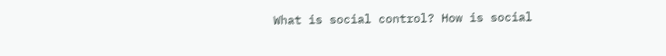What is social control? How is social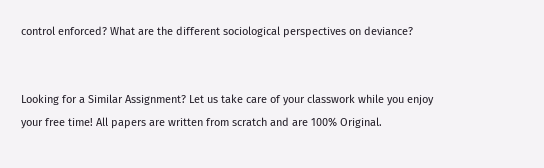control enforced? What are the different sociological perspectives on deviance?


Looking for a Similar Assignment? Let us take care of your classwork while you enjoy your free time! All papers are written from scratch and are 100% Original.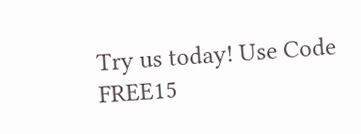Try us today! Use Code FREE15